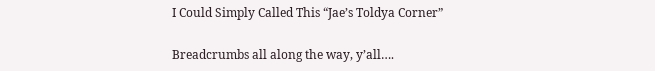I Could Simply Called This “Jae’s Toldya Corner”

Breadcrumbs all along the way, y’all….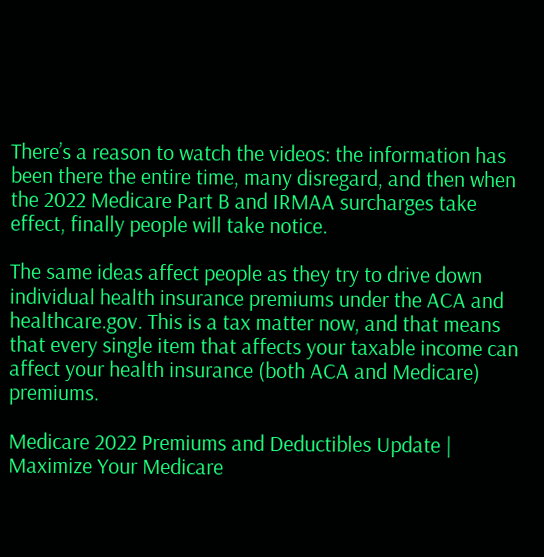There’s a reason to watch the videos: the information has been there the entire time, many disregard, and then when the 2022 Medicare Part B and IRMAA surcharges take effect, finally people will take notice.

The same ideas affect people as they try to drive down individual health insurance premiums under the ACA and healthcare.gov. This is a tax matter now, and that means that every single item that affects your taxable income can affect your health insurance (both ACA and Medicare) premiums.

Medicare 2022 Premiums and Deductibles Update | Maximize Your Medicare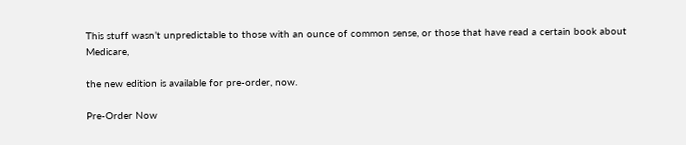This stuff wasn’t unpredictable to those with an ounce of common sense, or those that have read a certain book about Medicare,

the new edition is available for pre-order, now.

Pre-Order Now